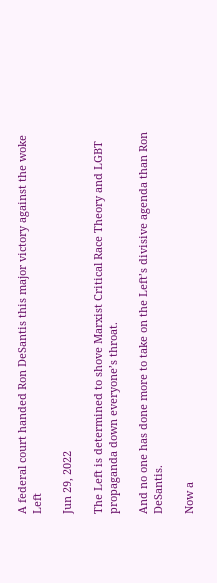A federal court handed Ron DeSantis this major victory against the woke Left

Jun 29, 2022

The Left is determined to shove Marxist Critical Race Theory and LGBT propaganda down everyone’s throat.

And no one has done more to take on the Left’s divisive agenda than Ron DeSantis.

Now a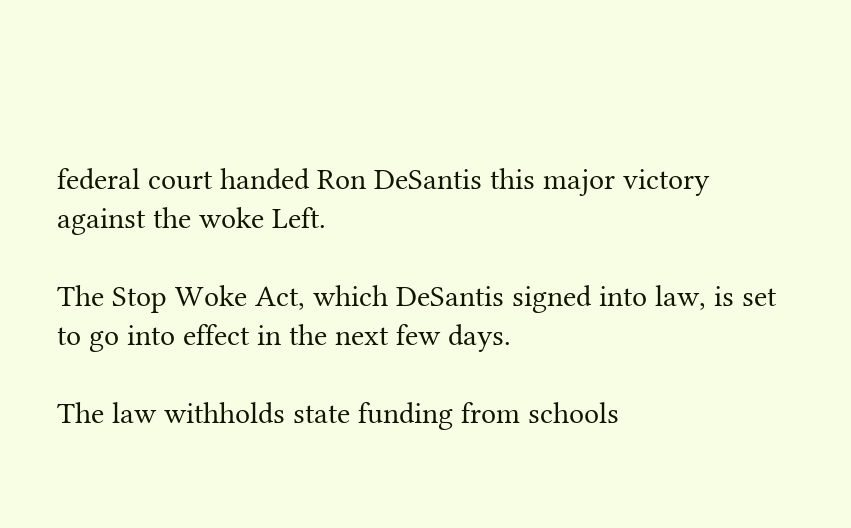federal court handed Ron DeSantis this major victory against the woke Left.

The Stop Woke Act, which DeSantis signed into law, is set to go into effect in the next few days.

The law withholds state funding from schools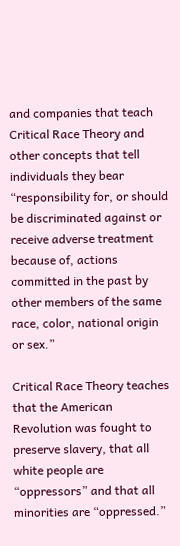and companies that teach Critical Race Theory and other concepts that tell individuals they bear “responsibility for, or should be discriminated against or receive adverse treatment because of, actions committed in the past by other members of the same race, color, national origin or sex.”

Critical Race Theory teaches that the American Revolution was fought to preserve slavery, that all white people are “oppressors” and that all minorities are “oppressed.”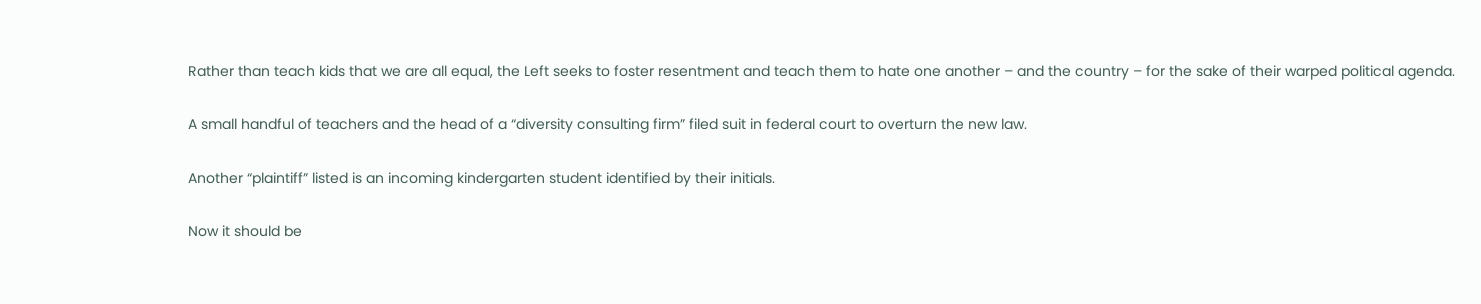Rather than teach kids that we are all equal, the Left seeks to foster resentment and teach them to hate one another – and the country – for the sake of their warped political agenda.

A small handful of teachers and the head of a “diversity consulting firm” filed suit in federal court to overturn the new law.

Another “plaintiff” listed is an incoming kindergarten student identified by their initials.

Now it should be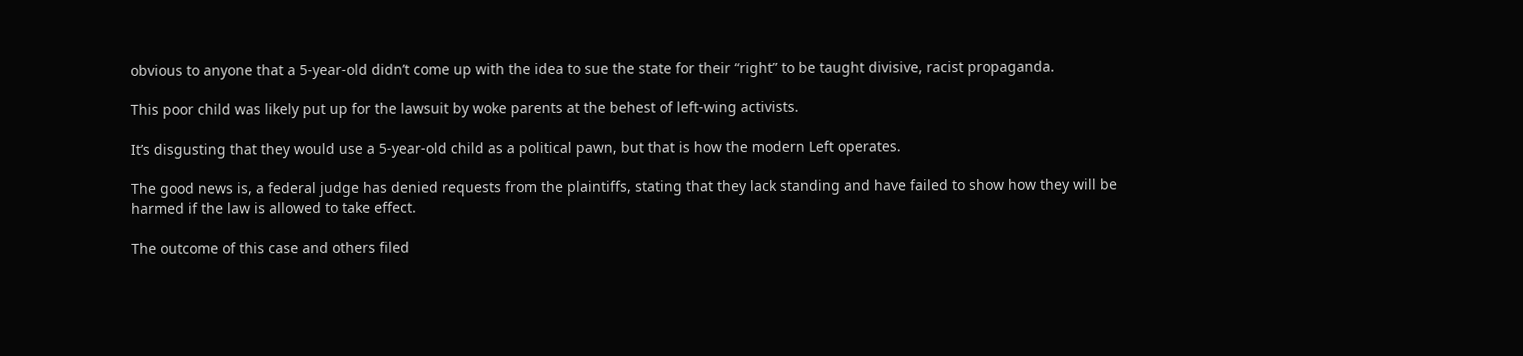obvious to anyone that a 5-year-old didn’t come up with the idea to sue the state for their “right” to be taught divisive, racist propaganda.

This poor child was likely put up for the lawsuit by woke parents at the behest of left-wing activists.

It’s disgusting that they would use a 5-year-old child as a political pawn, but that is how the modern Left operates.

The good news is, a federal judge has denied requests from the plaintiffs, stating that they lack standing and have failed to show how they will be harmed if the law is allowed to take effect.

The outcome of this case and others filed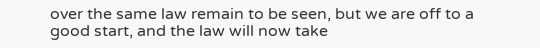over the same law remain to be seen, but we are off to a good start, and the law will now take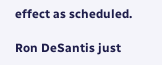effect as scheduled.

Ron DeSantis just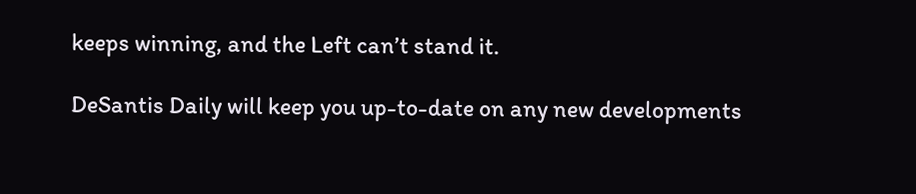keeps winning, and the Left can’t stand it.

DeSantis Daily will keep you up-to-date on any new developments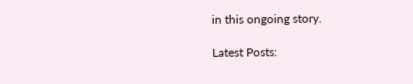in this ongoing story.

Latest Posts: